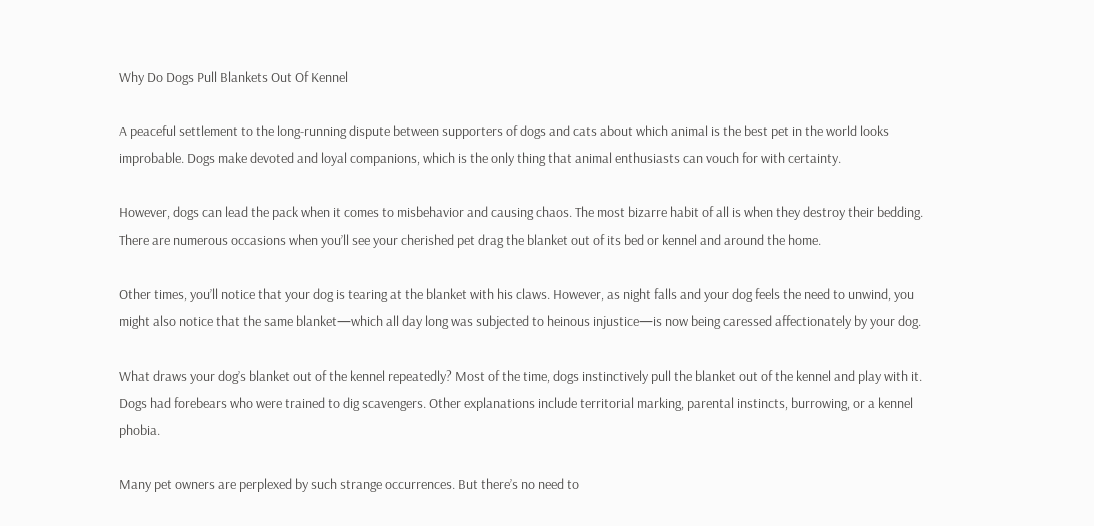Why Do Dogs Pull Blankets Out Of Kennel

A peaceful settlement to the long-running dispute between supporters of dogs and cats about which animal is the best pet in the world looks improbable. Dogs make devoted and loyal companions, which is the only thing that animal enthusiasts can vouch for with certainty.

However, dogs can lead the pack when it comes to misbehavior and causing chaos. The most bizarre habit of all is when they destroy their bedding. There are numerous occasions when you’ll see your cherished pet drag the blanket out of its bed or kennel and around the home.

Other times, you’ll notice that your dog is tearing at the blanket with his claws. However, as night falls and your dog feels the need to unwind, you might also notice that the same blanket—which all day long was subjected to heinous injustice—is now being caressed affectionately by your dog.

What draws your dog’s blanket out of the kennel repeatedly? Most of the time, dogs instinctively pull the blanket out of the kennel and play with it. Dogs had forebears who were trained to dig scavengers. Other explanations include territorial marking, parental instincts, burrowing, or a kennel phobia.

Many pet owners are perplexed by such strange occurrences. But there’s no need to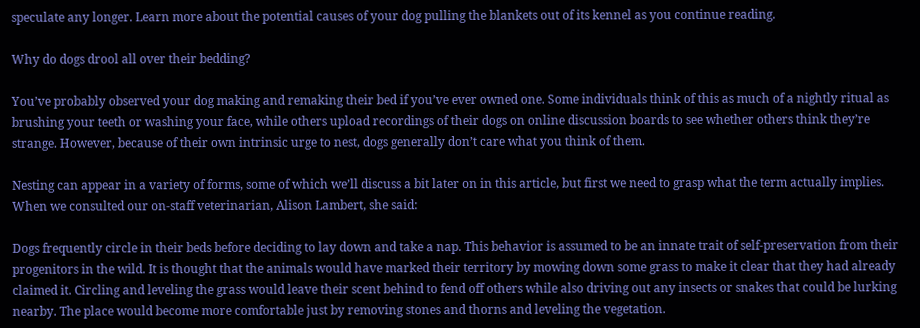speculate any longer. Learn more about the potential causes of your dog pulling the blankets out of its kennel as you continue reading.

Why do dogs drool all over their bedding?

You’ve probably observed your dog making and remaking their bed if you’ve ever owned one. Some individuals think of this as much of a nightly ritual as brushing your teeth or washing your face, while others upload recordings of their dogs on online discussion boards to see whether others think they’re strange. However, because of their own intrinsic urge to nest, dogs generally don’t care what you think of them.

Nesting can appear in a variety of forms, some of which we’ll discuss a bit later on in this article, but first we need to grasp what the term actually implies. When we consulted our on-staff veterinarian, Alison Lambert, she said:

Dogs frequently circle in their beds before deciding to lay down and take a nap. This behavior is assumed to be an innate trait of self-preservation from their progenitors in the wild. It is thought that the animals would have marked their territory by mowing down some grass to make it clear that they had already claimed it. Circling and leveling the grass would leave their scent behind to fend off others while also driving out any insects or snakes that could be lurking nearby. The place would become more comfortable just by removing stones and thorns and leveling the vegetation.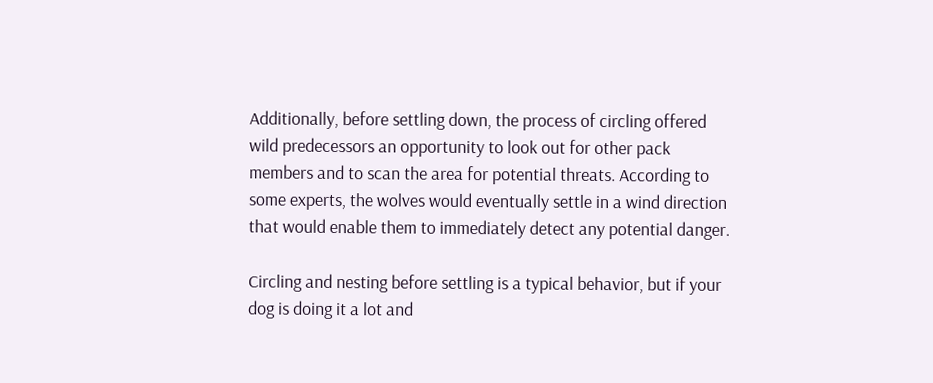Additionally, before settling down, the process of circling offered wild predecessors an opportunity to look out for other pack members and to scan the area for potential threats. According to some experts, the wolves would eventually settle in a wind direction that would enable them to immediately detect any potential danger.

Circling and nesting before settling is a typical behavior, but if your dog is doing it a lot and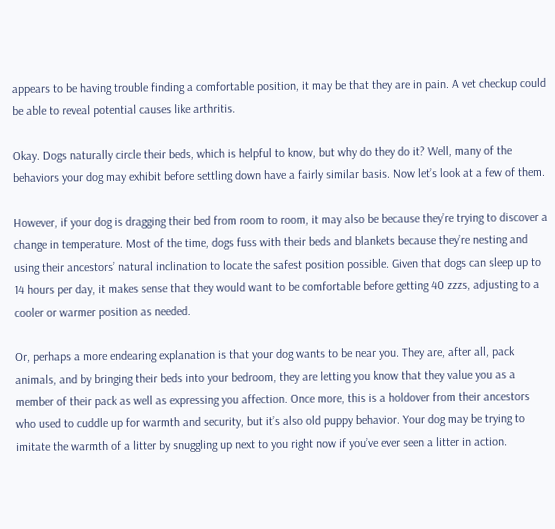appears to be having trouble finding a comfortable position, it may be that they are in pain. A vet checkup could be able to reveal potential causes like arthritis.

Okay. Dogs naturally circle their beds, which is helpful to know, but why do they do it? Well, many of the behaviors your dog may exhibit before settling down have a fairly similar basis. Now let’s look at a few of them.

However, if your dog is dragging their bed from room to room, it may also be because they’re trying to discover a change in temperature. Most of the time, dogs fuss with their beds and blankets because they’re nesting and using their ancestors’ natural inclination to locate the safest position possible. Given that dogs can sleep up to 14 hours per day, it makes sense that they would want to be comfortable before getting 40 zzzs, adjusting to a cooler or warmer position as needed.

Or, perhaps a more endearing explanation is that your dog wants to be near you. They are, after all, pack animals, and by bringing their beds into your bedroom, they are letting you know that they value you as a member of their pack as well as expressing you affection. Once more, this is a holdover from their ancestors who used to cuddle up for warmth and security, but it’s also old puppy behavior. Your dog may be trying to imitate the warmth of a litter by snuggling up next to you right now if you’ve ever seen a litter in action.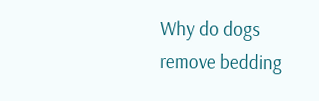Why do dogs remove bedding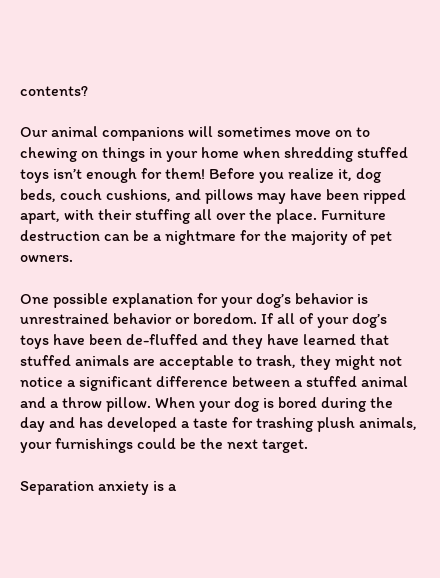contents?

Our animal companions will sometimes move on to chewing on things in your home when shredding stuffed toys isn’t enough for them! Before you realize it, dog beds, couch cushions, and pillows may have been ripped apart, with their stuffing all over the place. Furniture destruction can be a nightmare for the majority of pet owners.

One possible explanation for your dog’s behavior is unrestrained behavior or boredom. If all of your dog’s toys have been de-fluffed and they have learned that stuffed animals are acceptable to trash, they might not notice a significant difference between a stuffed animal and a throw pillow. When your dog is bored during the day and has developed a taste for trashing plush animals, your furnishings could be the next target.

Separation anxiety is a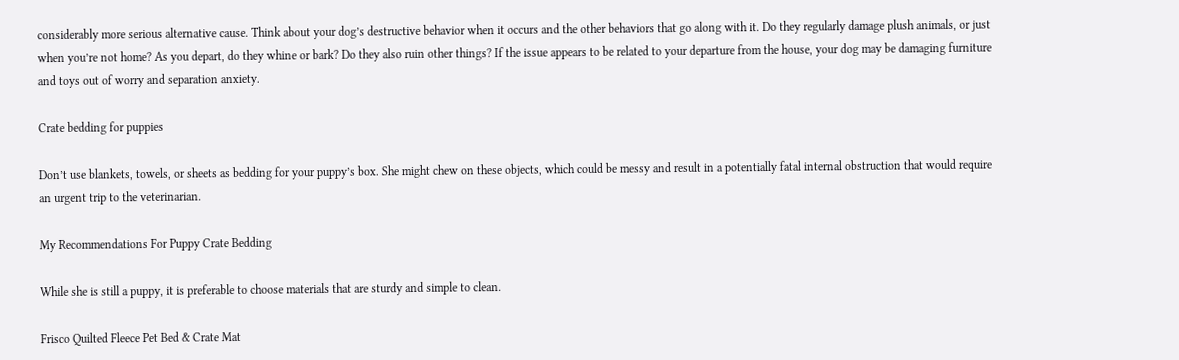considerably more serious alternative cause. Think about your dog’s destructive behavior when it occurs and the other behaviors that go along with it. Do they regularly damage plush animals, or just when you’re not home? As you depart, do they whine or bark? Do they also ruin other things? If the issue appears to be related to your departure from the house, your dog may be damaging furniture and toys out of worry and separation anxiety.

Crate bedding for puppies

Don’t use blankets, towels, or sheets as bedding for your puppy’s box. She might chew on these objects, which could be messy and result in a potentially fatal internal obstruction that would require an urgent trip to the veterinarian.

My Recommendations For Puppy Crate Bedding

While she is still a puppy, it is preferable to choose materials that are sturdy and simple to clean.

Frisco Quilted Fleece Pet Bed & Crate Mat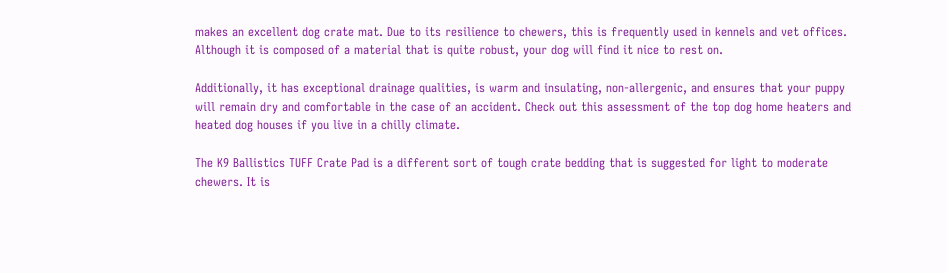makes an excellent dog crate mat. Due to its resilience to chewers, this is frequently used in kennels and vet offices. Although it is composed of a material that is quite robust, your dog will find it nice to rest on.

Additionally, it has exceptional drainage qualities, is warm and insulating, non-allergenic, and ensures that your puppy will remain dry and comfortable in the case of an accident. Check out this assessment of the top dog home heaters and heated dog houses if you live in a chilly climate.

The K9 Ballistics TUFF Crate Pad is a different sort of tough crate bedding that is suggested for light to moderate chewers. It is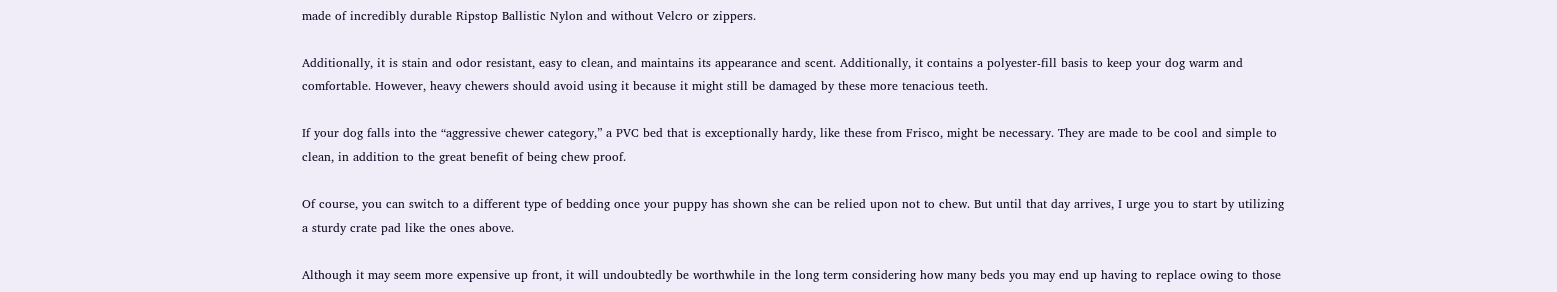made of incredibly durable Ripstop Ballistic Nylon and without Velcro or zippers.

Additionally, it is stain and odor resistant, easy to clean, and maintains its appearance and scent. Additionally, it contains a polyester-fill basis to keep your dog warm and comfortable. However, heavy chewers should avoid using it because it might still be damaged by these more tenacious teeth.

If your dog falls into the “aggressive chewer category,” a PVC bed that is exceptionally hardy, like these from Frisco, might be necessary. They are made to be cool and simple to clean, in addition to the great benefit of being chew proof.

Of course, you can switch to a different type of bedding once your puppy has shown she can be relied upon not to chew. But until that day arrives, I urge you to start by utilizing a sturdy crate pad like the ones above.

Although it may seem more expensive up front, it will undoubtedly be worthwhile in the long term considering how many beds you may end up having to replace owing to those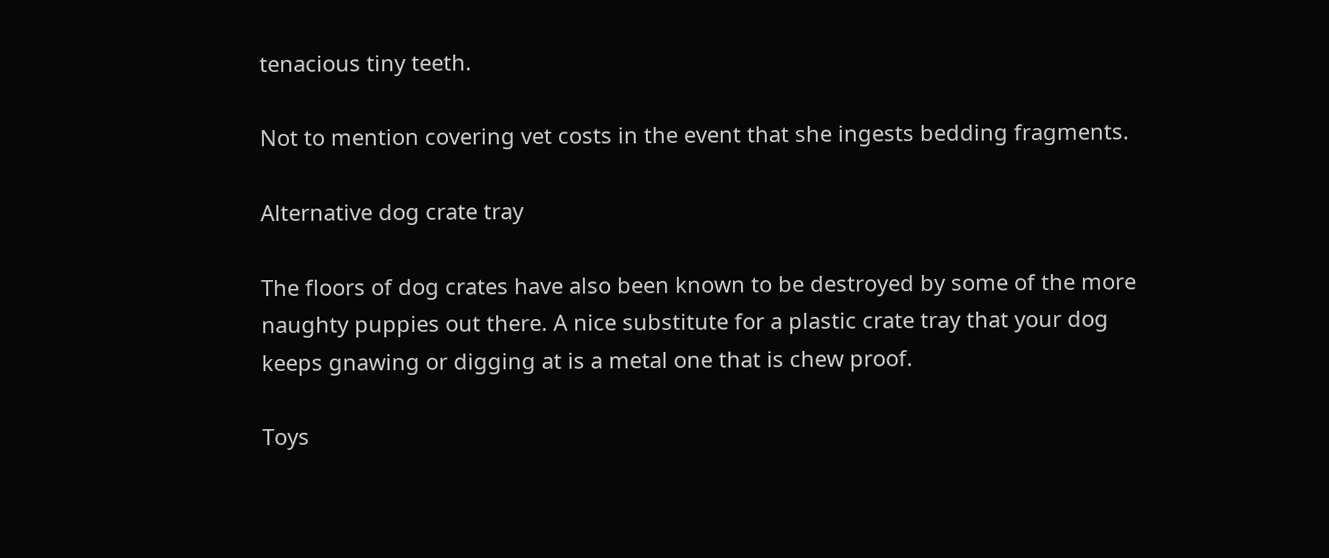tenacious tiny teeth.

Not to mention covering vet costs in the event that she ingests bedding fragments.

Alternative dog crate tray

The floors of dog crates have also been known to be destroyed by some of the more naughty puppies out there. A nice substitute for a plastic crate tray that your dog keeps gnawing or digging at is a metal one that is chew proof.

Toys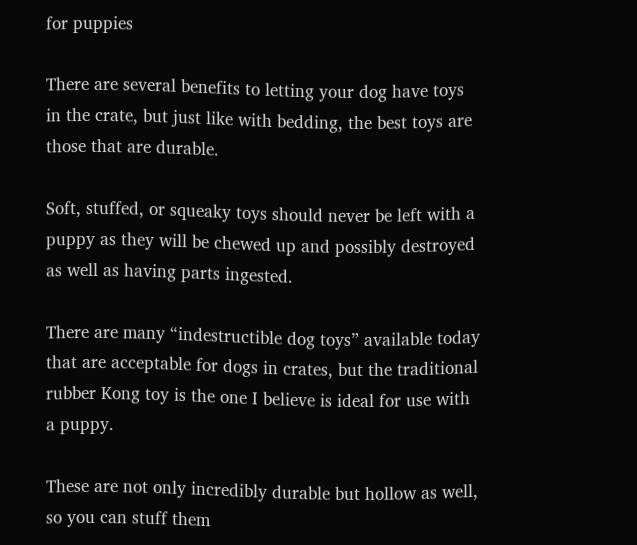for puppies

There are several benefits to letting your dog have toys in the crate, but just like with bedding, the best toys are those that are durable.

Soft, stuffed, or squeaky toys should never be left with a puppy as they will be chewed up and possibly destroyed as well as having parts ingested.

There are many “indestructible dog toys” available today that are acceptable for dogs in crates, but the traditional rubber Kong toy is the one I believe is ideal for use with a puppy.

These are not only incredibly durable but hollow as well, so you can stuff them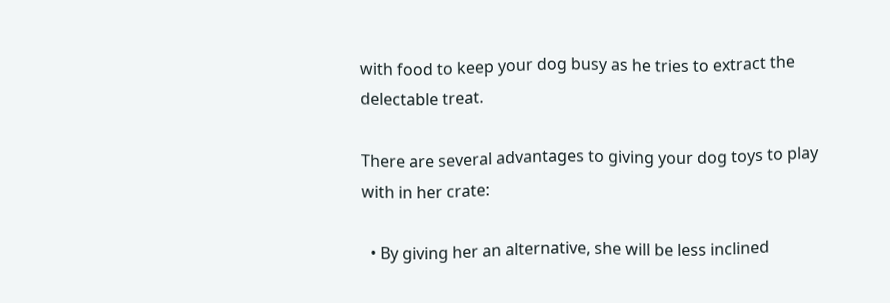with food to keep your dog busy as he tries to extract the delectable treat.

There are several advantages to giving your dog toys to play with in her crate:

  • By giving her an alternative, she will be less inclined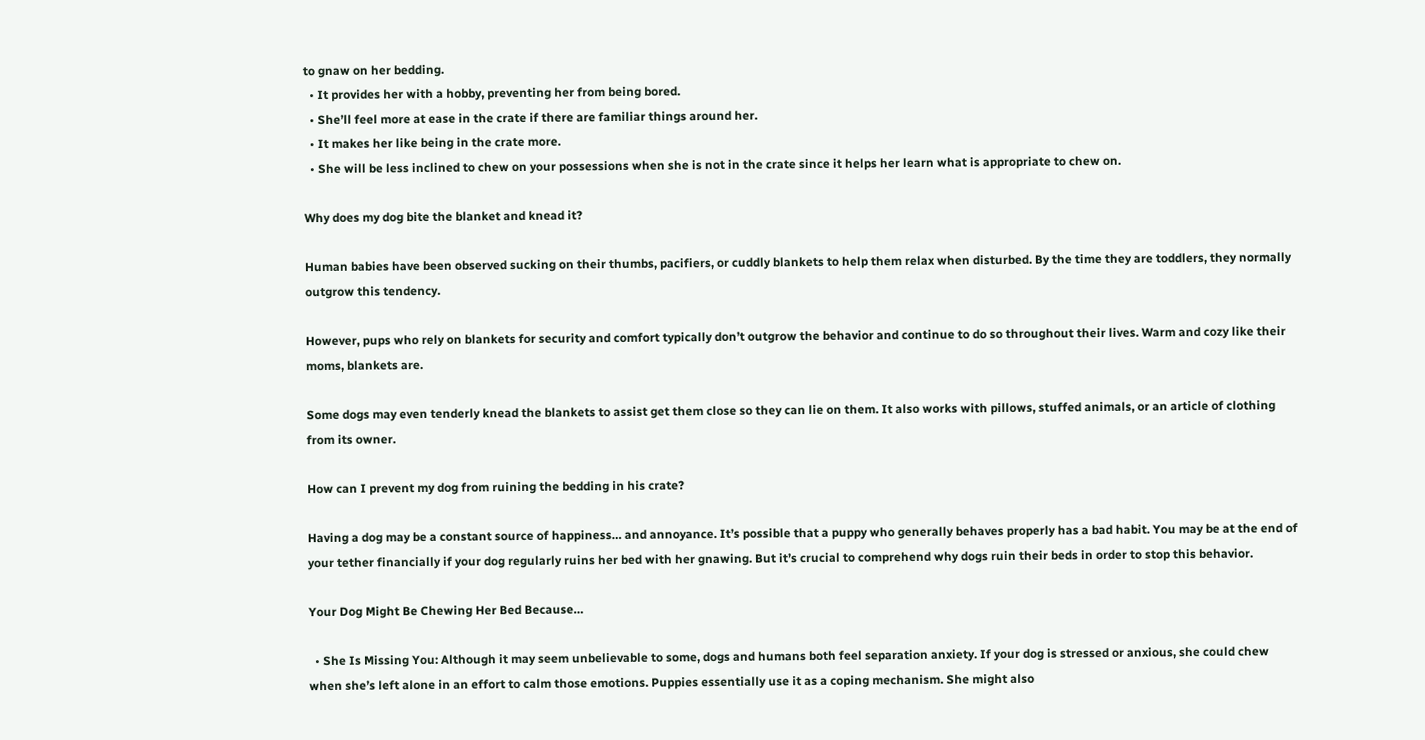to gnaw on her bedding.
  • It provides her with a hobby, preventing her from being bored.
  • She’ll feel more at ease in the crate if there are familiar things around her.
  • It makes her like being in the crate more.
  • She will be less inclined to chew on your possessions when she is not in the crate since it helps her learn what is appropriate to chew on.

Why does my dog bite the blanket and knead it?

Human babies have been observed sucking on their thumbs, pacifiers, or cuddly blankets to help them relax when disturbed. By the time they are toddlers, they normally outgrow this tendency.

However, pups who rely on blankets for security and comfort typically don’t outgrow the behavior and continue to do so throughout their lives. Warm and cozy like their moms, blankets are.

Some dogs may even tenderly knead the blankets to assist get them close so they can lie on them. It also works with pillows, stuffed animals, or an article of clothing from its owner.

How can I prevent my dog from ruining the bedding in his crate?

Having a dog may be a constant source of happiness… and annoyance. It’s possible that a puppy who generally behaves properly has a bad habit. You may be at the end of your tether financially if your dog regularly ruins her bed with her gnawing. But it’s crucial to comprehend why dogs ruin their beds in order to stop this behavior.

Your Dog Might Be Chewing Her Bed Because…

  • She Is Missing You: Although it may seem unbelievable to some, dogs and humans both feel separation anxiety. If your dog is stressed or anxious, she could chew when she’s left alone in an effort to calm those emotions. Puppies essentially use it as a coping mechanism. She might also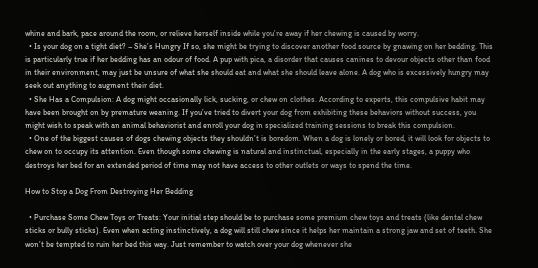whine and bark, pace around the room, or relieve herself inside while you’re away if her chewing is caused by worry.
  • Is your dog on a tight diet? – She’s Hungry If so, she might be trying to discover another food source by gnawing on her bedding. This is particularly true if her bedding has an odour of food. A pup with pica, a disorder that causes canines to devour objects other than food in their environment, may just be unsure of what she should eat and what she should leave alone. A dog who is excessively hungry may seek out anything to augment their diet.
  • She Has a Compulsion: A dog might occasionally lick, sucking, or chew on clothes. According to experts, this compulsive habit may have been brought on by premature weaning. If you’ve tried to divert your dog from exhibiting these behaviors without success, you might wish to speak with an animal behaviorist and enroll your dog in specialized training sessions to break this compulsion.
  • One of the biggest causes of dogs chewing objects they shouldn’t is boredom. When a dog is lonely or bored, it will look for objects to chew on to occupy its attention. Even though some chewing is natural and instinctual, especially in the early stages, a puppy who destroys her bed for an extended period of time may not have access to other outlets or ways to spend the time.

How to Stop a Dog From Destroying Her Bedding

  • Purchase Some Chew Toys or Treats: Your initial step should be to purchase some premium chew toys and treats (like dental chew sticks or bully sticks). Even when acting instinctively, a dog will still chew since it helps her maintain a strong jaw and set of teeth. She won’t be tempted to ruin her bed this way. Just remember to watch over your dog whenever she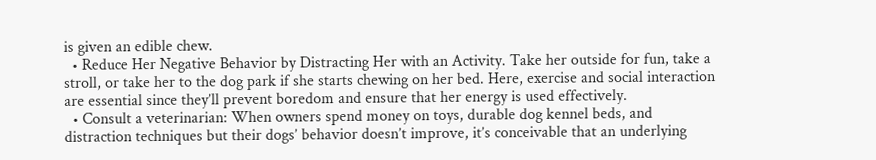is given an edible chew.
  • Reduce Her Negative Behavior by Distracting Her with an Activity. Take her outside for fun, take a stroll, or take her to the dog park if she starts chewing on her bed. Here, exercise and social interaction are essential since they’ll prevent boredom and ensure that her energy is used effectively.
  • Consult a veterinarian: When owners spend money on toys, durable dog kennel beds, and distraction techniques but their dogs’ behavior doesn’t improve, it’s conceivable that an underlying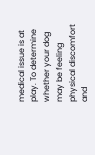medical issue is at play. To determine whether your dog may be feeling physical discomfort and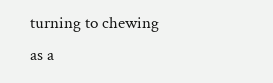turning to chewing as a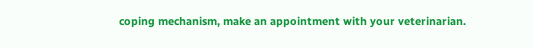coping mechanism, make an appointment with your veterinarian.